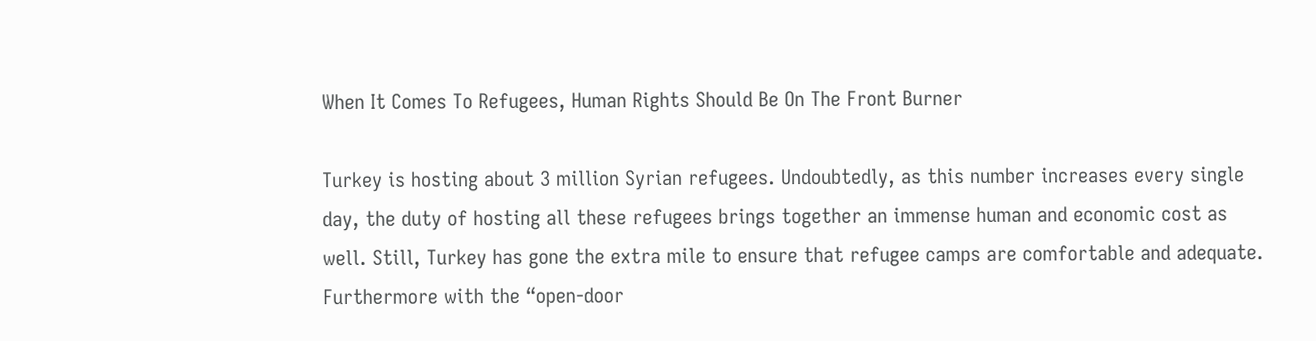When It Comes To Refugees, Human Rights Should Be On The Front Burner

Turkey is hosting about 3 million Syrian refugees. Undoubtedly, as this number increases every single day, the duty of hosting all these refugees brings together an immense human and economic cost as well. Still, Turkey has gone the extra mile to ensure that refugee camps are comfortable and adequate. Furthermore with the “open-door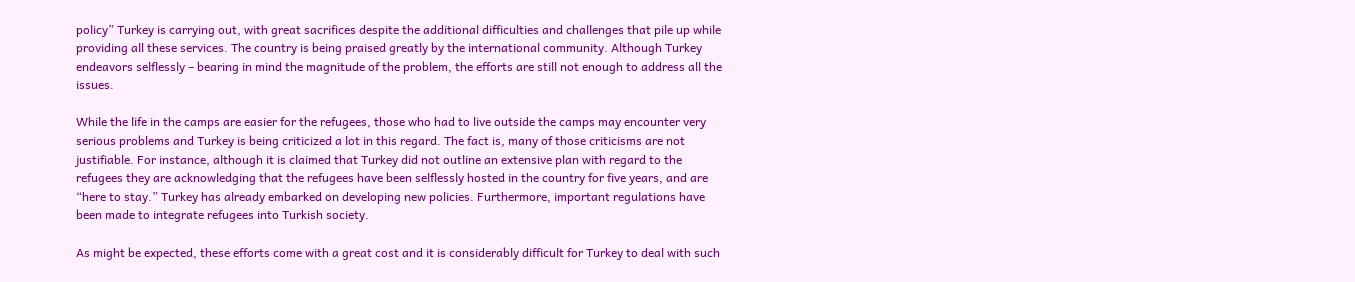policy” Turkey is carrying out, with great sacrifices despite the additional difficulties and challenges that pile up while providing all these services. The country is being praised greatly by the international community. Although Turkey endeavors selflessly – bearing in mind the magnitude of the problem, the efforts are still not enough to address all the issues.

While the life in the camps are easier for the refugees, those who had to live outside the camps may encounter very serious problems and Turkey is being criticized a lot in this regard. The fact is, many of those criticisms are not justifiable. For instance, although it is claimed that Turkey did not outline an extensive plan with regard to the refugees they are acknowledging that the refugees have been selflessly hosted in the country for five years, and are “here to stay.” Turkey has already embarked on developing new policies. Furthermore, important regulations have been made to integrate refugees into Turkish society.

As might be expected, these efforts come with a great cost and it is considerably difficult for Turkey to deal with such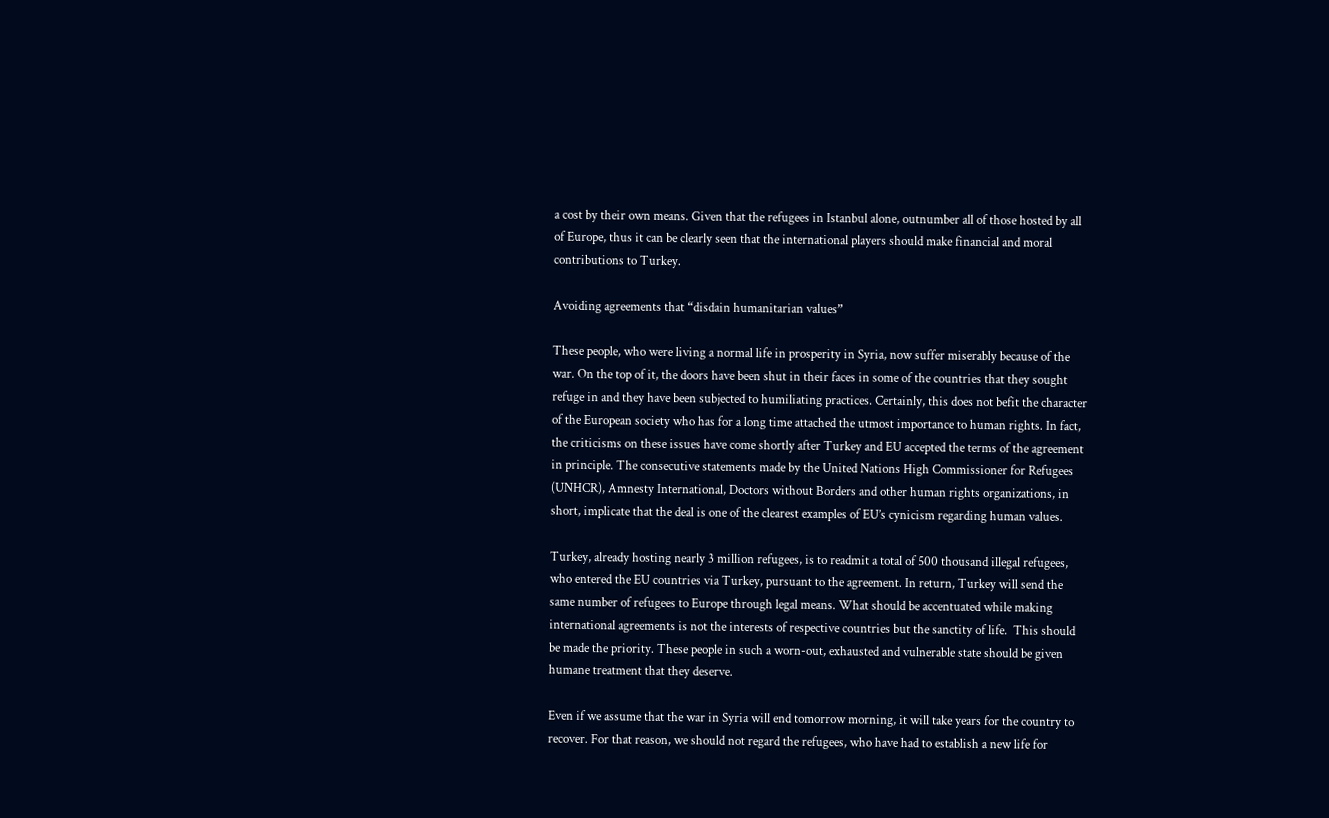a cost by their own means. Given that the refugees in Istanbul alone, outnumber all of those hosted by all of Europe, thus it can be clearly seen that the international players should make financial and moral contributions to Turkey.

Avoiding agreements that “disdain humanitarian values”

These people, who were living a normal life in prosperity in Syria, now suffer miserably because of the war. On the top of it, the doors have been shut in their faces in some of the countries that they sought refuge in and they have been subjected to humiliating practices. Certainly, this does not befit the character of the European society who has for a long time attached the utmost importance to human rights. In fact, the criticisms on these issues have come shortly after Turkey and EU accepted the terms of the agreement in principle. The consecutive statements made by the United Nations High Commissioner for Refugees (UNHCR), Amnesty International, Doctors without Borders and other human rights organizations, in short, implicate that the deal is one of the clearest examples of EU’s cynicism regarding human values.

Turkey, already hosting nearly 3 million refugees, is to readmit a total of 500 thousand illegal refugees, who entered the EU countries via Turkey, pursuant to the agreement. In return, Turkey will send the same number of refugees to Europe through legal means. What should be accentuated while making international agreements is not the interests of respective countries but the sanctity of life.  This should be made the priority. These people in such a worn-out, exhausted and vulnerable state should be given humane treatment that they deserve.

Even if we assume that the war in Syria will end tomorrow morning, it will take years for the country to recover. For that reason, we should not regard the refugees, who have had to establish a new life for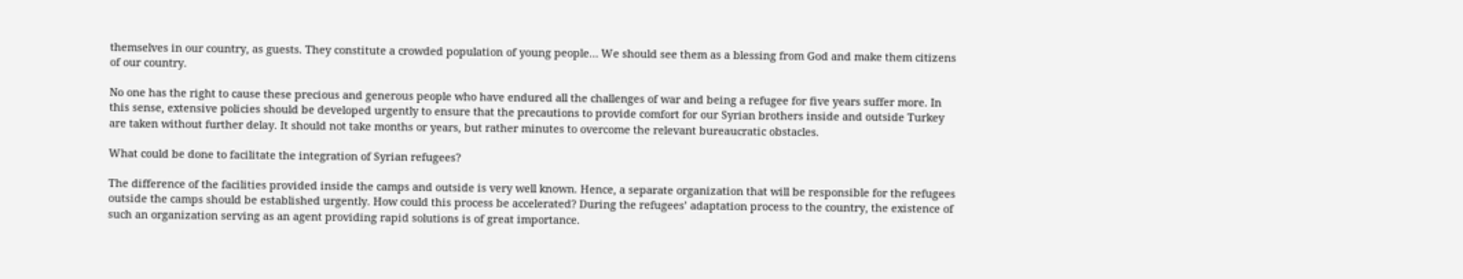themselves in our country, as guests. They constitute a crowded population of young people… We should see them as a blessing from God and make them citizens of our country.

No one has the right to cause these precious and generous people who have endured all the challenges of war and being a refugee for five years suffer more. In this sense, extensive policies should be developed urgently to ensure that the precautions to provide comfort for our Syrian brothers inside and outside Turkey are taken without further delay. It should not take months or years, but rather minutes to overcome the relevant bureaucratic obstacles.

What could be done to facilitate the integration of Syrian refugees?

The difference of the facilities provided inside the camps and outside is very well known. Hence, a separate organization that will be responsible for the refugees outside the camps should be established urgently. How could this process be accelerated? During the refugees’ adaptation process to the country, the existence of such an organization serving as an agent providing rapid solutions is of great importance.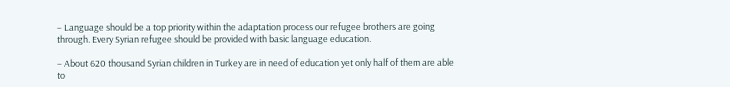– Language should be a top priority within the adaptation process our refugee brothers are going through. Every Syrian refugee should be provided with basic language education.

– About 620 thousand Syrian children in Turkey are in need of education yet only half of them are able to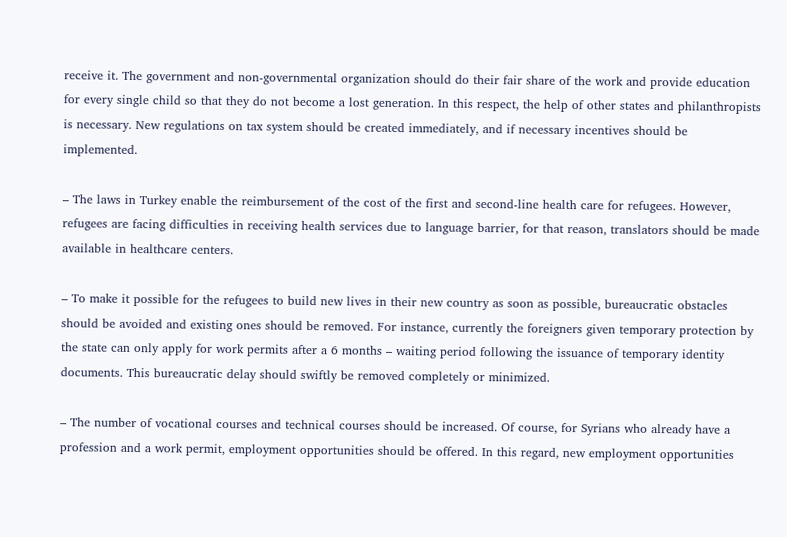receive it. The government and non-governmental organization should do their fair share of the work and provide education for every single child so that they do not become a lost generation. In this respect, the help of other states and philanthropists is necessary. New regulations on tax system should be created immediately, and if necessary incentives should be implemented.

– The laws in Turkey enable the reimbursement of the cost of the first and second-line health care for refugees. However, refugees are facing difficulties in receiving health services due to language barrier, for that reason, translators should be made available in healthcare centers.

– To make it possible for the refugees to build new lives in their new country as soon as possible, bureaucratic obstacles should be avoided and existing ones should be removed. For instance, currently the foreigners given temporary protection by the state can only apply for work permits after a 6 months – waiting period following the issuance of temporary identity documents. This bureaucratic delay should swiftly be removed completely or minimized.

– The number of vocational courses and technical courses should be increased. Of course, for Syrians who already have a profession and a work permit, employment opportunities should be offered. In this regard, new employment opportunities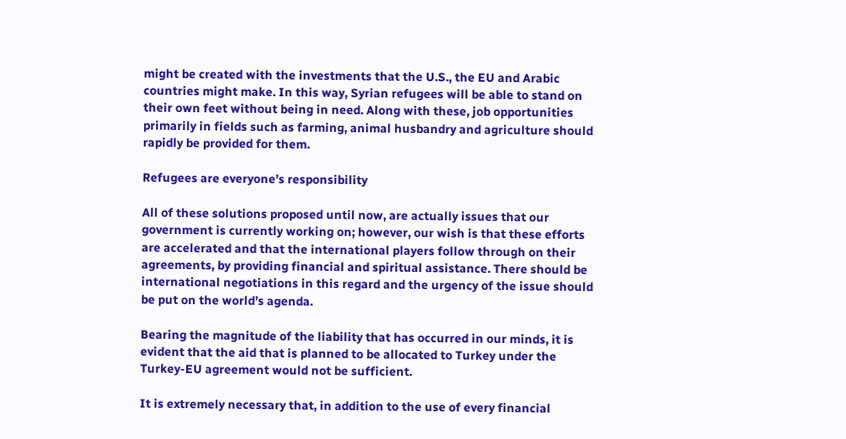might be created with the investments that the U.S., the EU and Arabic countries might make. In this way, Syrian refugees will be able to stand on their own feet without being in need. Along with these, job opportunities primarily in fields such as farming, animal husbandry and agriculture should rapidly be provided for them.

Refugees are everyone’s responsibility

All of these solutions proposed until now, are actually issues that our government is currently working on; however, our wish is that these efforts are accelerated and that the international players follow through on their agreements, by providing financial and spiritual assistance. There should be international negotiations in this regard and the urgency of the issue should be put on the world’s agenda.

Bearing the magnitude of the liability that has occurred in our minds, it is evident that the aid that is planned to be allocated to Turkey under the Turkey-EU agreement would not be sufficient.

It is extremely necessary that, in addition to the use of every financial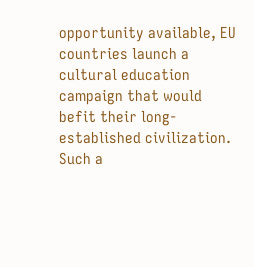opportunity available, EU countries launch a cultural education campaign that would befit their long-established civilization. Such a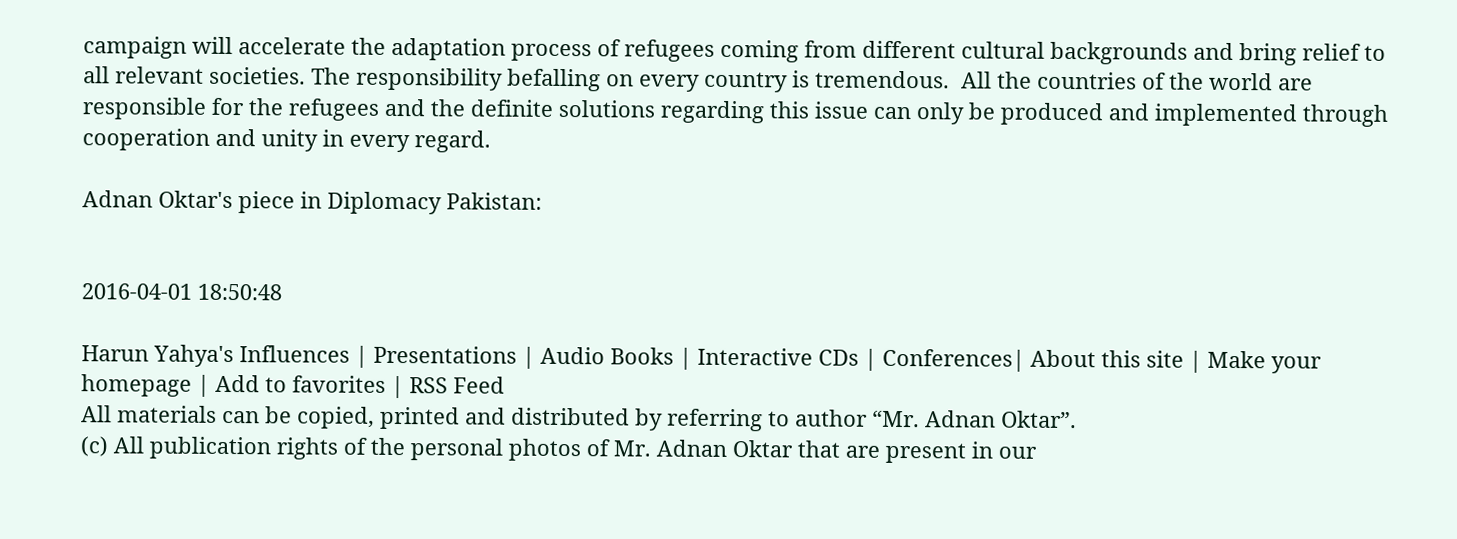campaign will accelerate the adaptation process of refugees coming from different cultural backgrounds and bring relief to all relevant societies. The responsibility befalling on every country is tremendous.  All the countries of the world are responsible for the refugees and the definite solutions regarding this issue can only be produced and implemented through cooperation and unity in every regard.

Adnan Oktar's piece in Diplomacy Pakistan:


2016-04-01 18:50:48

Harun Yahya's Influences | Presentations | Audio Books | Interactive CDs | Conferences| About this site | Make your homepage | Add to favorites | RSS Feed
All materials can be copied, printed and distributed by referring to author “Mr. Adnan Oktar”.
(c) All publication rights of the personal photos of Mr. Adnan Oktar that are present in our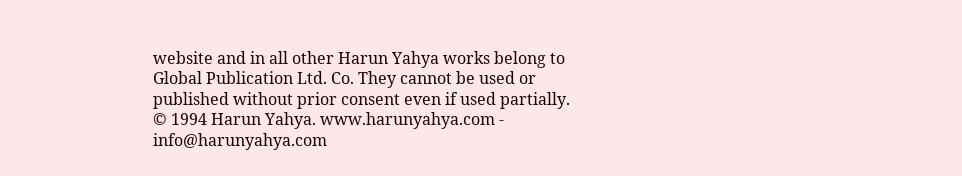website and in all other Harun Yahya works belong to Global Publication Ltd. Co. They cannot be used or published without prior consent even if used partially.
© 1994 Harun Yahya. www.harunyahya.com - info@harunyahya.com